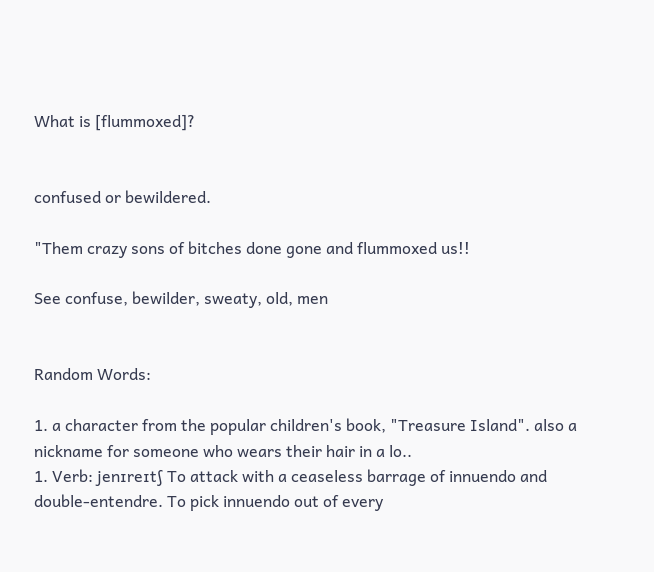What is [flummoxed]?


confused or bewildered.

"Them crazy sons of bitches done gone and flummoxed us!!

See confuse, bewilder, sweaty, old, men


Random Words:

1. a character from the popular children's book, "Treasure Island". also a nickname for someone who wears their hair in a lo..
1. Verb: jenɪreɪtʃ To attack with a ceaseless barrage of innuendo and double-entendre. To pick innuendo out of every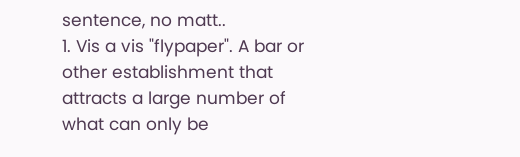sentence, no matt..
1. Vis a vis "flypaper". A bar or other establishment that attracts a large number of what can only be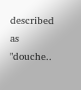described as "douche..